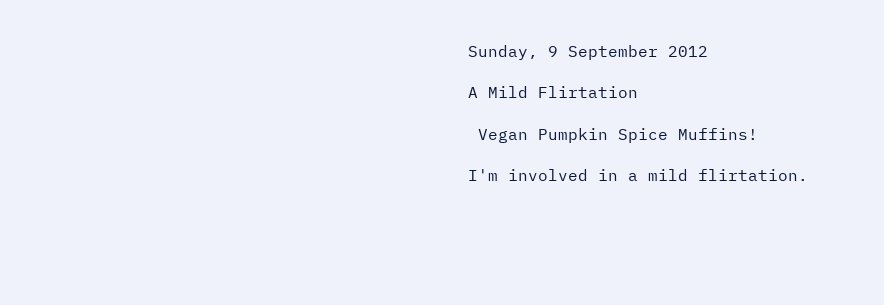Sunday, 9 September 2012

A Mild Flirtation

 Vegan Pumpkin Spice Muffins!

I'm involved in a mild flirtation.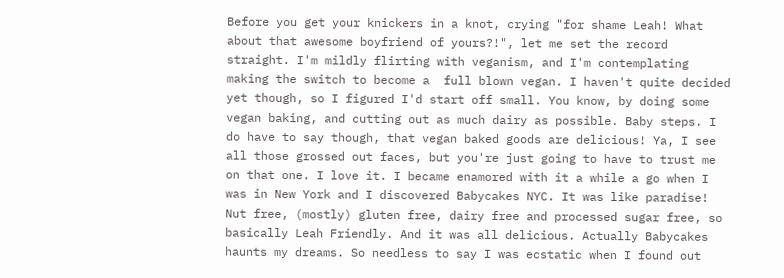Before you get your knickers in a knot, crying "for shame Leah! What about that awesome boyfriend of yours?!", let me set the record straight. I'm mildly flirting with veganism, and I'm contemplating making the switch to become a  full blown vegan. I haven't quite decided yet though, so I figured I'd start off small. You know, by doing some vegan baking, and cutting out as much dairy as possible. Baby steps. I do have to say though, that vegan baked goods are delicious! Ya, I see all those grossed out faces, but you're just going to have to trust me on that one. I love it. I became enamored with it a while a go when I was in New York and I discovered Babycakes NYC. It was like paradise! Nut free, (mostly) gluten free, dairy free and processed sugar free, so basically Leah Friendly. And it was all delicious. Actually Babycakes haunts my dreams. So needless to say I was ecstatic when I found out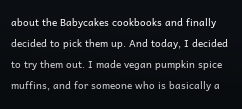about the Babycakes cookbooks and finally decided to pick them up. And today, I decided to try them out. I made vegan pumpkin spice muffins, and for someone who is basically a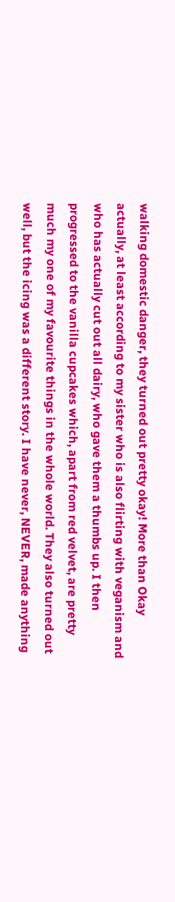walking domestic danger, they turned out pretty okay! More than Okay actually, at least according to my sister who is also flirting with veganism and who has actually cut out all dairy, who gave them a thumbs up. I then progressed to the vanilla cupcakes which, apart from red velvet, are pretty much my one of my favourite things in the whole world. They also turned out well, but the icing was a different story. I have never, NEVER, made anything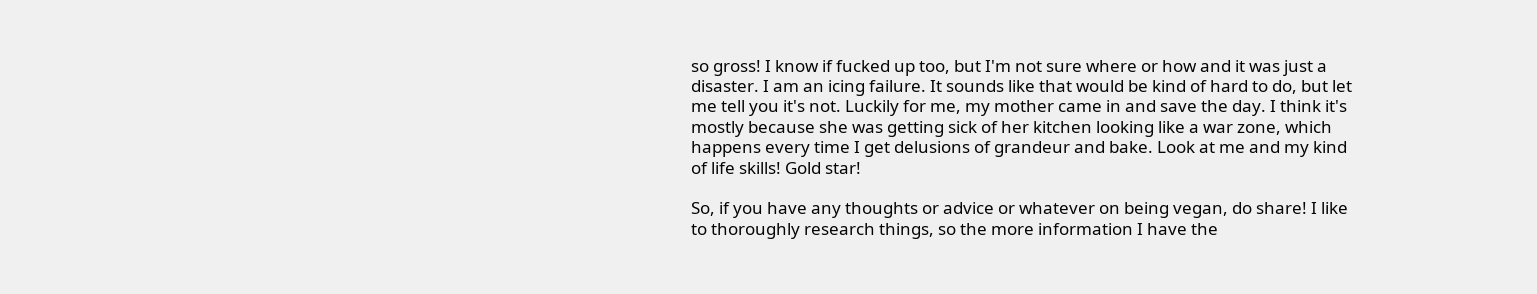so gross! I know if fucked up too, but I'm not sure where or how and it was just a disaster. I am an icing failure. It sounds like that would be kind of hard to do, but let me tell you it's not. Luckily for me, my mother came in and save the day. I think it's mostly because she was getting sick of her kitchen looking like a war zone, which happens every time I get delusions of grandeur and bake. Look at me and my kind of life skills! Gold star!

So, if you have any thoughts or advice or whatever on being vegan, do share! I like to thoroughly research things, so the more information I have the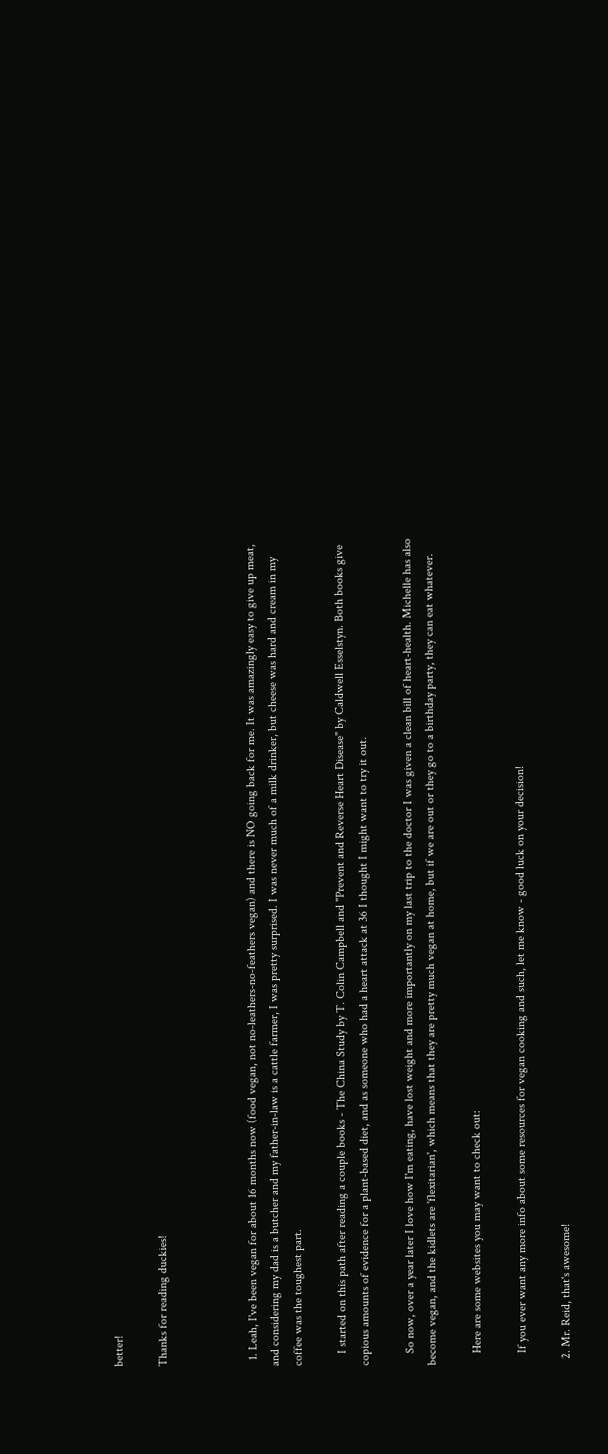better!

Thanks for reading duckies!



  1. Leah, I've been vegan for about 16 months now (food vegan, not no-leathers-no-feathers vegan) and there is NO going back for me. It was amazingly easy to give up meat, and considering my dad is a butcher and my father-in-law is a cattle farmer, I was pretty surprised. I was never much of a milk drinker, but cheese was hard and cream in my coffee was the toughest part.

    I started on this path after reading a couple books - The China Study by T. Colin Campbell and "Prevent and Reverse Heart Disease" by Caldwell Esselstyn. Both books give copious amounts of evidence for a plant-based diet, and as someone who had a heart attack at 36 I thought I might want to try it out.

    So now, over a year later I love how I'm eating, have lost weight and more importantly on my last trip to the doctor I was given a clean bill of heart-health. Michelle has also become vegan, and the kidlets are 'flexitarian', which means that they are pretty much vegan at home, but if we are out or they go to a birthday party, they can eat whatever.

    Here are some websites you may want to check out:

    If you ever want any more info about some resources for vegan cooking and such, let me know - good luck on your decision!

  2. Mr. Reid, that's awesome!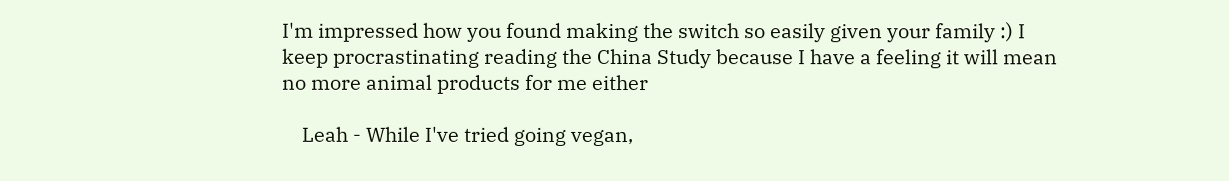I'm impressed how you found making the switch so easily given your family :) I keep procrastinating reading the China Study because I have a feeling it will mean no more animal products for me either

    Leah - While I've tried going vegan,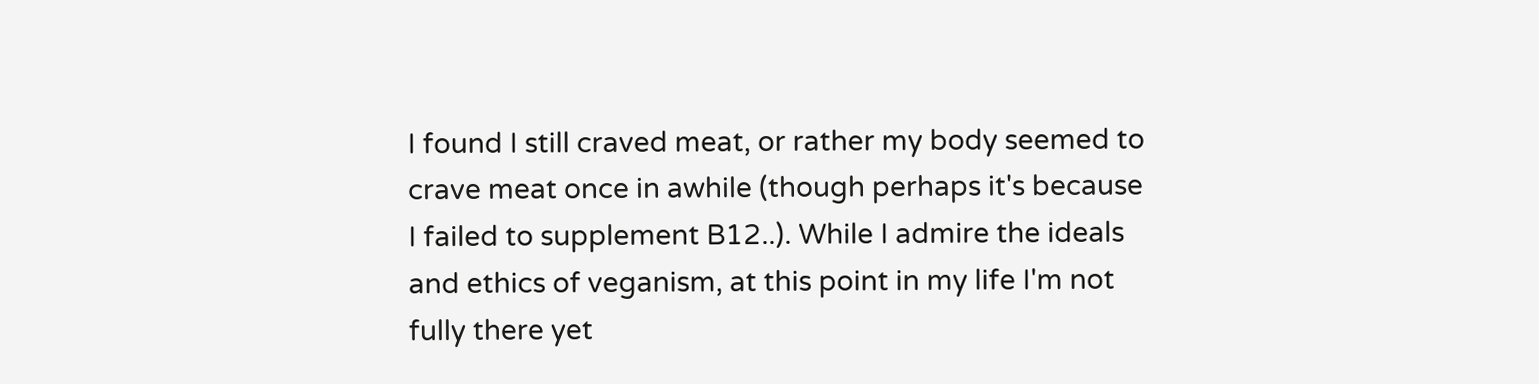I found I still craved meat, or rather my body seemed to crave meat once in awhile (though perhaps it's because I failed to supplement B12..). While I admire the ideals and ethics of veganism, at this point in my life I'm not fully there yet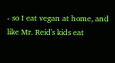- so I eat vegan at home, and like Mr. Reid's kids eat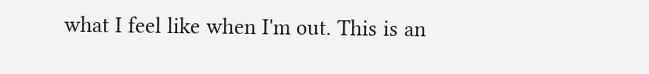what I feel like when I'm out. This is an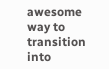awesome way to transition into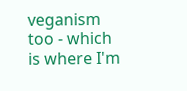veganism too - which is where I'm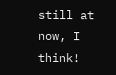still at now, I think!